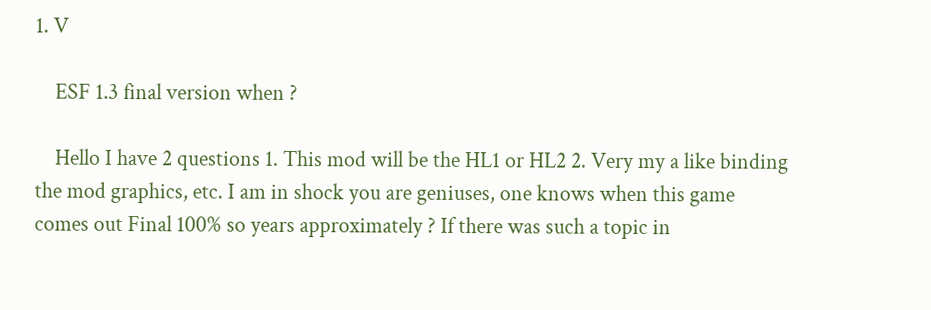1. V

    ESF 1.3 final version when ?

    Hello I have 2 questions 1. This mod will be the HL1 or HL2 2. Very my a like binding the mod graphics, etc. I am in shock you are geniuses, one knows when this game comes out Final 100% so years approximately ? If there was such a topic in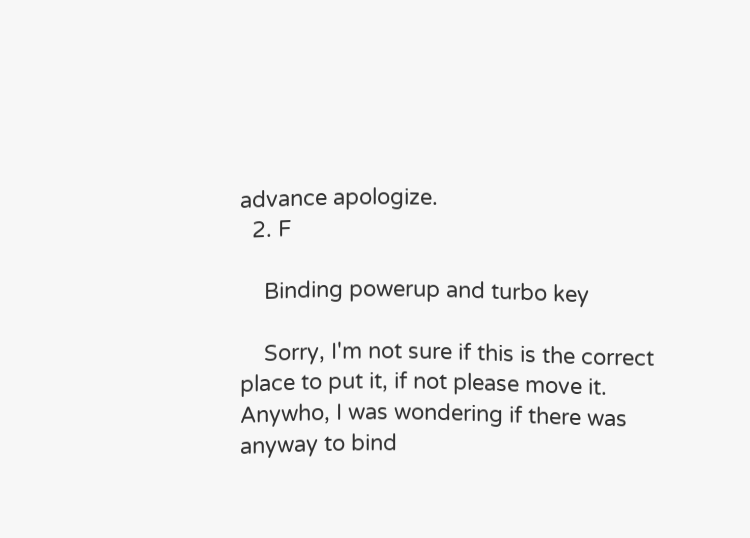advance apologize.
  2. F

    Binding powerup and turbo key

    Sorry, I'm not sure if this is the correct place to put it, if not please move it. Anywho, I was wondering if there was anyway to bind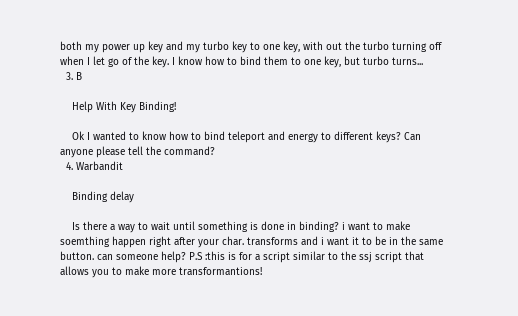both my power up key and my turbo key to one key, with out the turbo turning off when I let go of the key. I know how to bind them to one key, but turbo turns...
  3. B

    Help With Key Binding!

    Ok I wanted to know how to bind teleport and energy to different keys? Can anyone please tell the command?
  4. Warbandit

    Binding delay

    Is there a way to wait until something is done in binding? i want to make soemthing happen right after your char. transforms and i want it to be in the same button. can someone help? P.S :this is for a script similar to the ssj script that allows you to make more transformantions!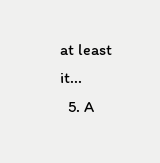at least it...
  5. A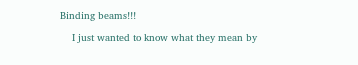Binding beams!!!

    I just wanted to know what they mean by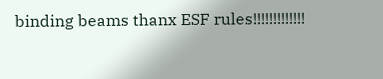binding beams thanx ESF rules!!!!!!!!!!!!!